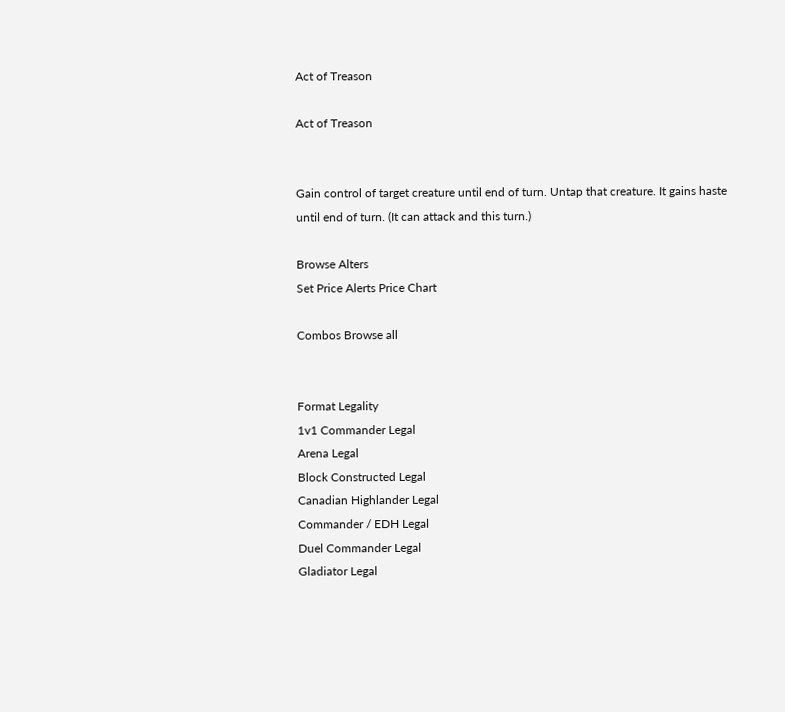Act of Treason

Act of Treason


Gain control of target creature until end of turn. Untap that creature. It gains haste until end of turn. (It can attack and this turn.)

Browse Alters
Set Price Alerts Price Chart

Combos Browse all


Format Legality
1v1 Commander Legal
Arena Legal
Block Constructed Legal
Canadian Highlander Legal
Commander / EDH Legal
Duel Commander Legal
Gladiator Legal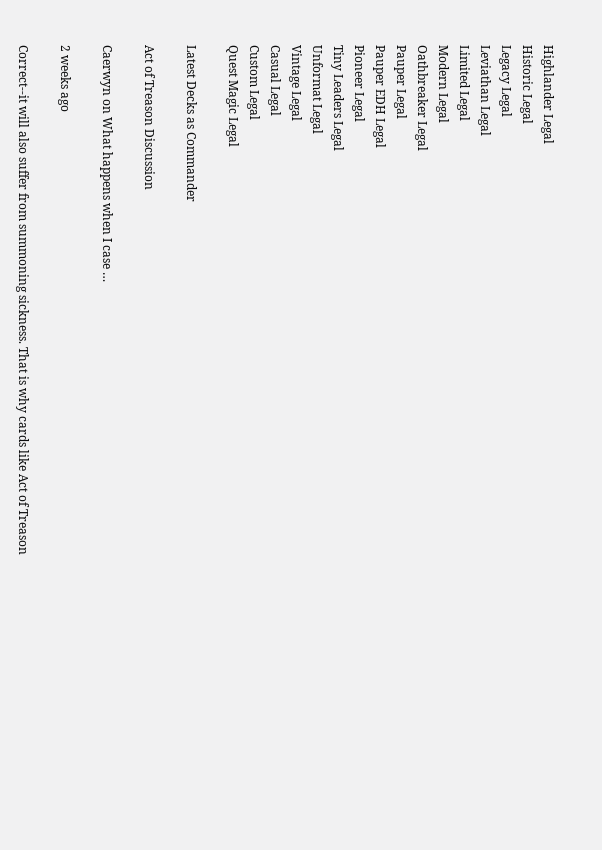Highlander Legal
Historic Legal
Legacy Legal
Leviathan Legal
Limited Legal
Modern Legal
Oathbreaker Legal
Pauper Legal
Pauper EDH Legal
Pioneer Legal
Tiny Leaders Legal
Unformat Legal
Vintage Legal
Casual Legal
Custom Legal
Quest Magic Legal

Latest Decks as Commander

Act of Treason Discussion

Caerwyn on What happens when I case …

2 weeks ago

Correct--it will also suffer from summoning sickness. That is why cards like Act of Treason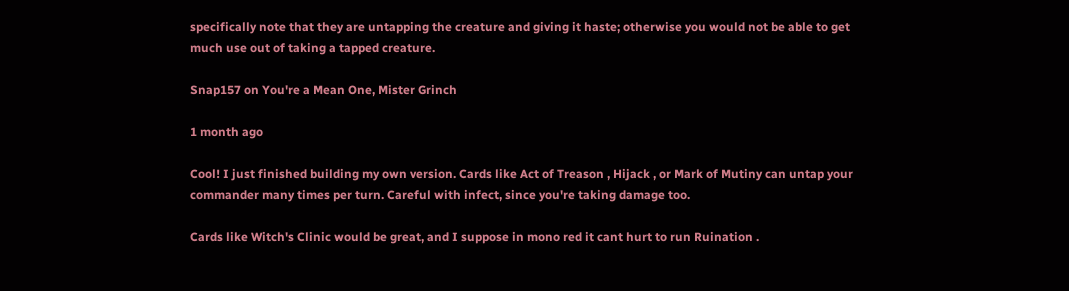specifically note that they are untapping the creature and giving it haste; otherwise you would not be able to get much use out of taking a tapped creature.

Snap157 on You're a Mean One, Mister Grinch

1 month ago

Cool! I just finished building my own version. Cards like Act of Treason , Hijack , or Mark of Mutiny can untap your commander many times per turn. Careful with infect, since you're taking damage too.

Cards like Witch's Clinic would be great, and I suppose in mono red it cant hurt to run Ruination .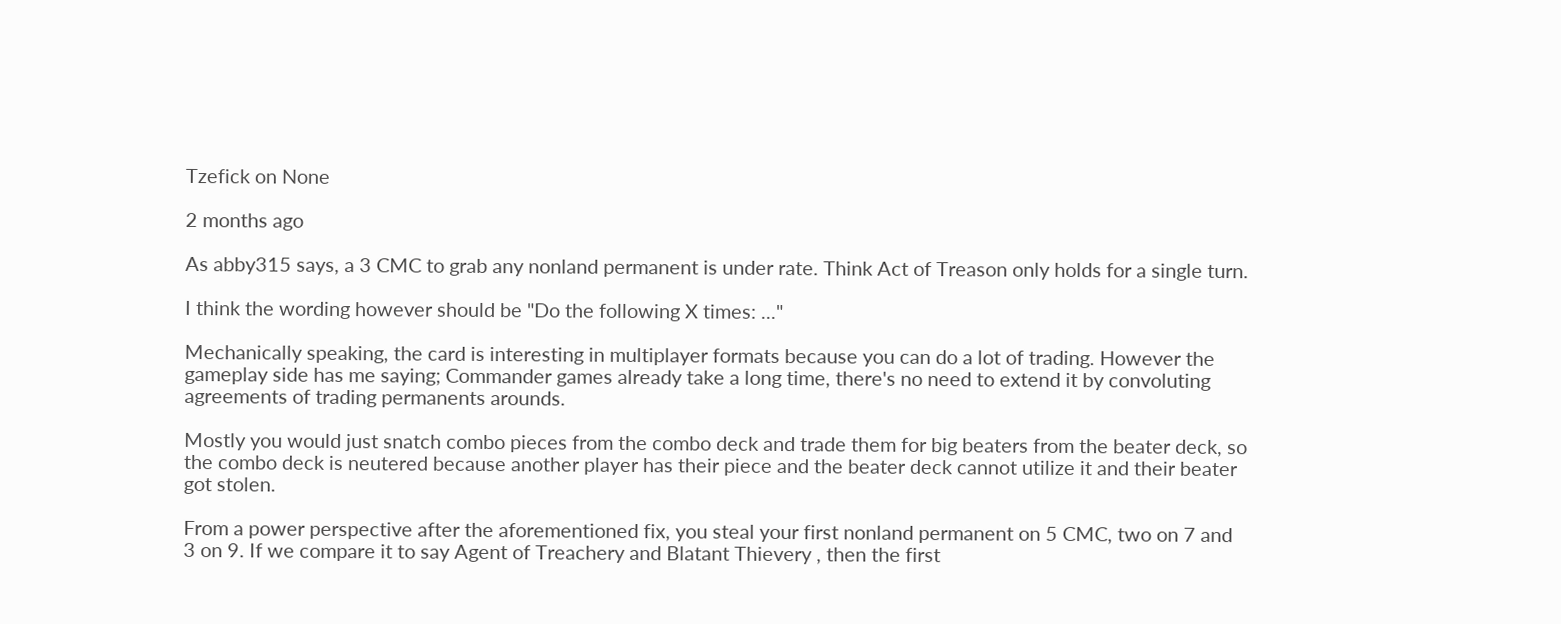Tzefick on None

2 months ago

As abby315 says, a 3 CMC to grab any nonland permanent is under rate. Think Act of Treason only holds for a single turn.

I think the wording however should be "Do the following X times: ..."

Mechanically speaking, the card is interesting in multiplayer formats because you can do a lot of trading. However the gameplay side has me saying; Commander games already take a long time, there's no need to extend it by convoluting agreements of trading permanents arounds.

Mostly you would just snatch combo pieces from the combo deck and trade them for big beaters from the beater deck, so the combo deck is neutered because another player has their piece and the beater deck cannot utilize it and their beater got stolen.

From a power perspective after the aforementioned fix, you steal your first nonland permanent on 5 CMC, two on 7 and 3 on 9. If we compare it to say Agent of Treachery and Blatant Thievery , then the first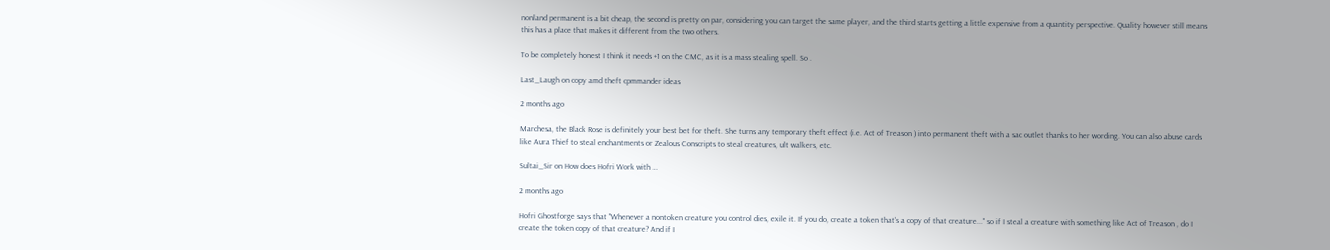nonland permanent is a bit cheap, the second is pretty on par, considering you can target the same player, and the third starts getting a little expensive from a quantity perspective. Quality however still means this has a place that makes it different from the two others.

To be completely honest I think it needs +1 on the CMC, as it is a mass stealing spell. So .

Last_Laugh on copy amd theft cpmmander ideas

2 months ago

Marchesa, the Black Rose is definitely your best bet for theft. She turns any temporary theft effect (i.e. Act of Treason ) into permanent theft with a sac outlet thanks to her wording. You can also abuse cards like Aura Thief to steal enchantments or Zealous Conscripts to steal creatures, ult walkers, etc.

Sultai_Sir on How does Hofri Work with …

2 months ago

Hofri Ghostforge says that "Whenever a nontoken creature you control dies, exile it. If you do, create a token that's a copy of that creature..." so if I steal a creature with something like Act of Treason , do I create the token copy of that creature? And if I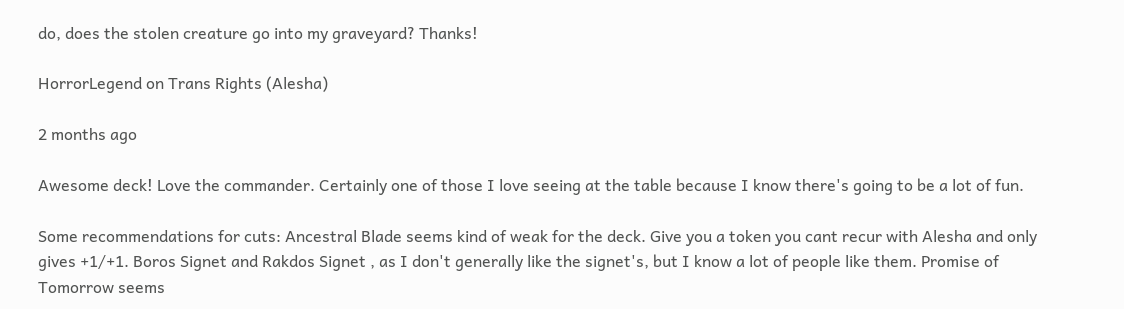do, does the stolen creature go into my graveyard? Thanks!

HorrorLegend on Trans Rights (Alesha)

2 months ago

Awesome deck! Love the commander. Certainly one of those I love seeing at the table because I know there's going to be a lot of fun.

Some recommendations for cuts: Ancestral Blade seems kind of weak for the deck. Give you a token you cant recur with Alesha and only gives +1/+1. Boros Signet and Rakdos Signet , as I don't generally like the signet's, but I know a lot of people like them. Promise of Tomorrow seems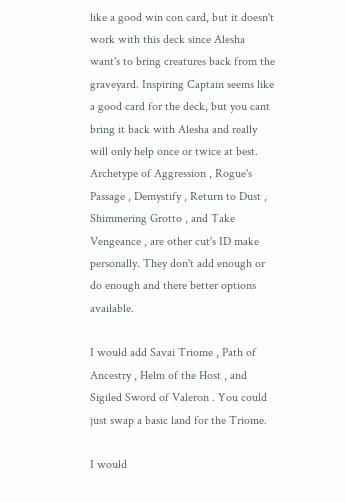like a good win con card, but it doesn't work with this deck since Alesha want's to bring creatures back from the graveyard. Inspiring Captain seems like a good card for the deck, but you cant bring it back with Alesha and really will only help once or twice at best. Archetype of Aggression , Rogue's Passage , Demystify , Return to Dust , Shimmering Grotto , and Take Vengeance , are other cut's ID make personally. They don't add enough or do enough and there better options available.

I would add Savai Triome , Path of Ancestry , Helm of the Host , and Sigiled Sword of Valeron . You could just swap a basic land for the Triome.

I would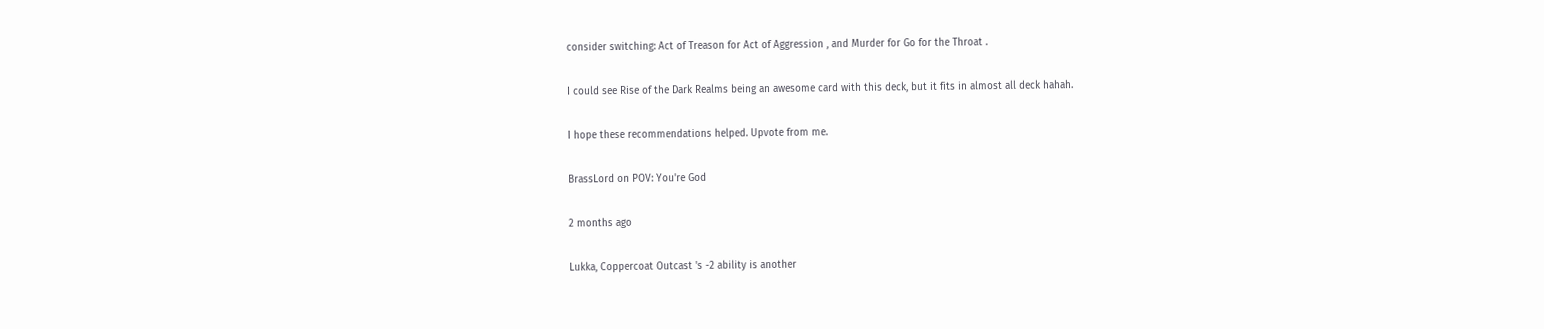consider switching: Act of Treason for Act of Aggression , and Murder for Go for the Throat .

I could see Rise of the Dark Realms being an awesome card with this deck, but it fits in almost all deck hahah.

I hope these recommendations helped. Upvote from me.

BrassLord on POV: You're God

2 months ago

Lukka, Coppercoat Outcast 's -2 ability is another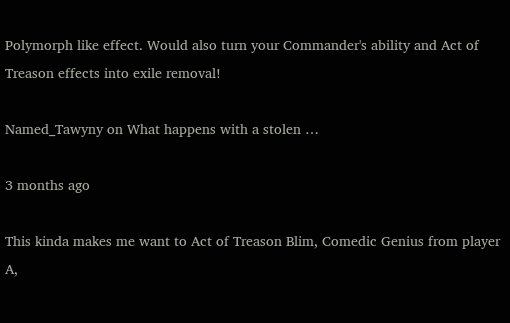Polymorph like effect. Would also turn your Commander's ability and Act of Treason effects into exile removal!

Named_Tawyny on What happens with a stolen …

3 months ago

This kinda makes me want to Act of Treason Blim, Comedic Genius from player A,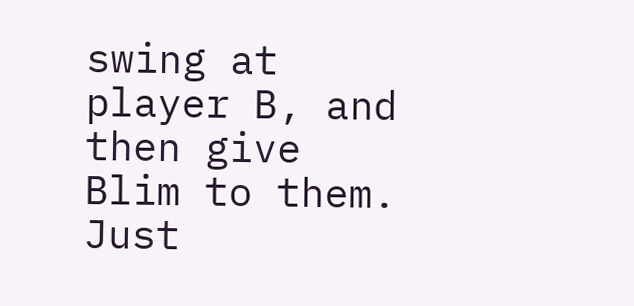swing at player B, and then give Blim to them. Just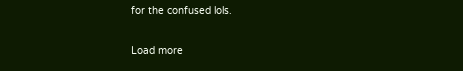for the confused lols.

Load more